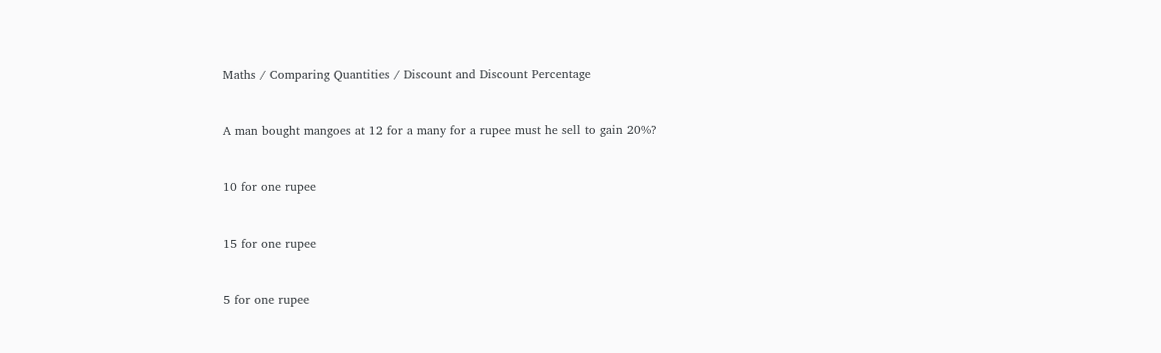Maths / Comparing Quantities / Discount and Discount Percentage


A man bought mangoes at 12 for a many for a rupee must he sell to gain 20%?


10 for one rupee


15 for one rupee


5 for one rupee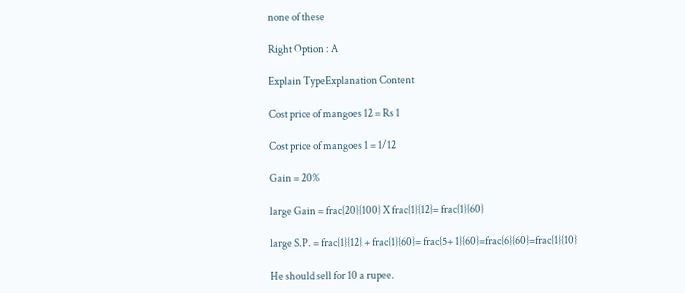none of these

Right Option : A

Explain TypeExplanation Content

Cost price of mangoes 12 = Rs 1

Cost price of mangoes 1 = 1/12

Gain = 20%

large Gain = frac{20}{100} X frac{1}{12}= frac{1}{60}

large S.P. = frac{1}{12} + frac{1}{60}= frac{5+ 1}{60}=frac{6}{60}=frac{1}{10}

He should sell for 10 a rupee.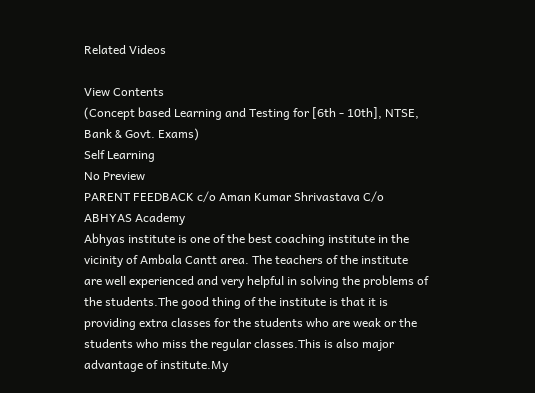Related Videos

View Contents
(Concept based Learning and Testing for [6th - 10th], NTSE, Bank & Govt. Exams)
Self Learning
No Preview
PARENT FEEDBACK c/o Aman Kumar Shrivastava C/o ABHYAS Academy
Abhyas institute is one of the best coaching institute in the vicinity of Ambala Cantt area. The teachers of the institute are well experienced and very helpful in solving the problems of the students.The good thing of the institute is that it is providing extra classes for the students who are weak or the students who miss the regular classes.This is also major advantage of institute.My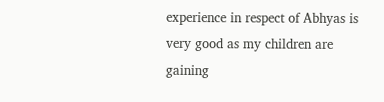experience in respect of Abhyas is very good as my children are gaining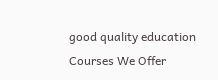good quality education
Courses We Offer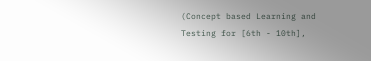(Concept based Learning and Testing for [6th - 10th],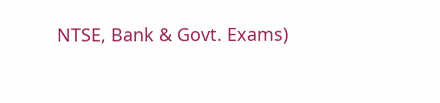NTSE, Bank & Govt. Exams)